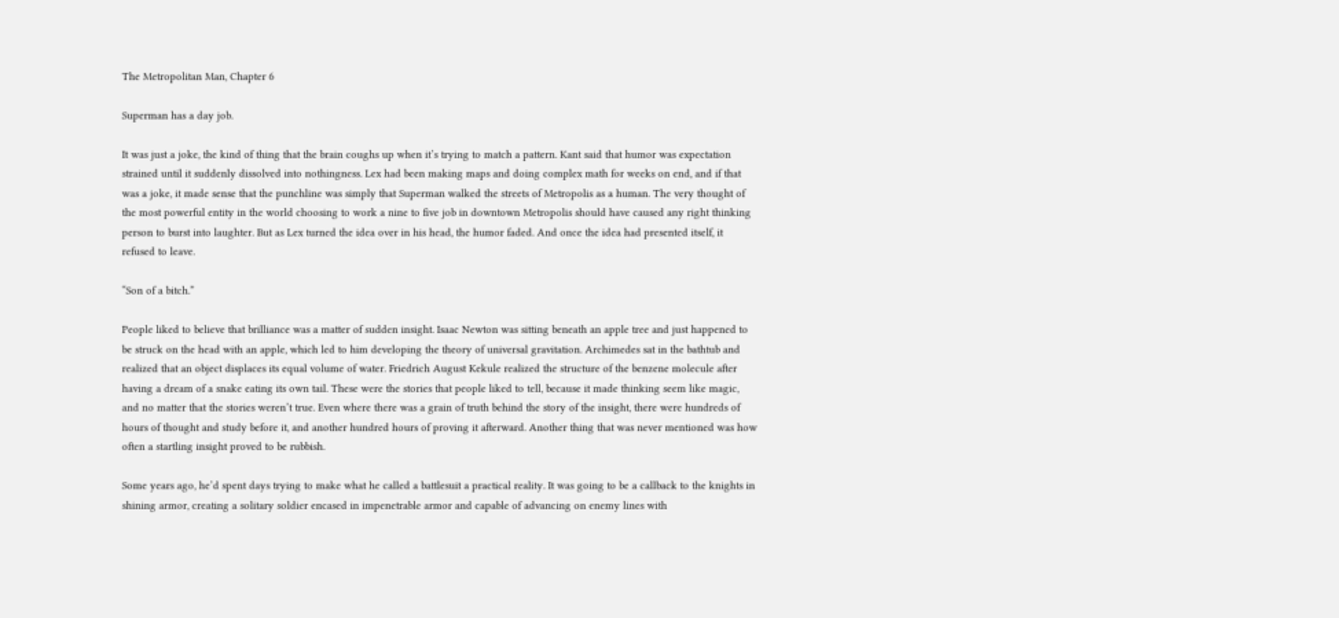The Metropolitan Man, Chapter 6

Superman has a day job.

It was just a joke, the kind of thing that the brain coughs up when it’s trying to match a pattern. Kant said that humor was expectation strained until it suddenly dissolved into nothingness. Lex had been making maps and doing complex math for weeks on end, and if that was a joke, it made sense that the punchline was simply that Superman walked the streets of Metropolis as a human. The very thought of the most powerful entity in the world choosing to work a nine to five job in downtown Metropolis should have caused any right thinking person to burst into laughter. But as Lex turned the idea over in his head, the humor faded. And once the idea had presented itself, it refused to leave.

“Son of a bitch.”

People liked to believe that brilliance was a matter of sudden insight. Isaac Newton was sitting beneath an apple tree and just happened to be struck on the head with an apple, which led to him developing the theory of universal gravitation. Archimedes sat in the bathtub and realized that an object displaces its equal volume of water. Friedrich August Kekule realized the structure of the benzene molecule after having a dream of a snake eating its own tail. These were the stories that people liked to tell, because it made thinking seem like magic, and no matter that the stories weren’t true. Even where there was a grain of truth behind the story of the insight, there were hundreds of hours of thought and study before it, and another hundred hours of proving it afterward. Another thing that was never mentioned was how often a startling insight proved to be rubbish.

Some years ago, he’d spent days trying to make what he called a battlesuit a practical reality. It was going to be a callback to the knights in shining armor, creating a solitary soldier encased in impenetrable armor and capable of advancing on enemy lines with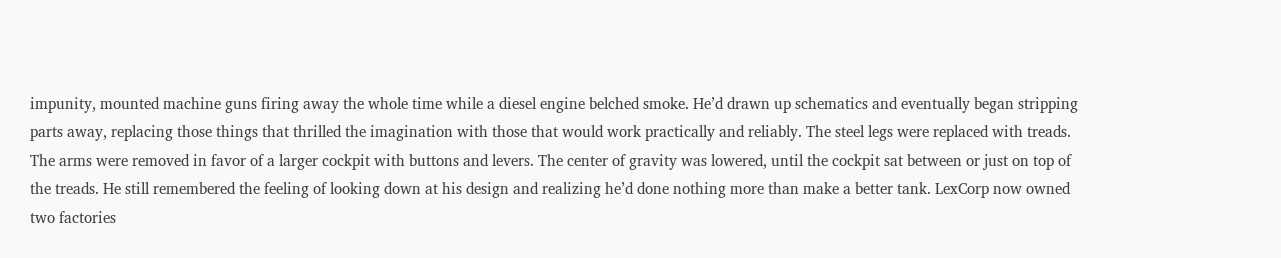impunity, mounted machine guns firing away the whole time while a diesel engine belched smoke. He’d drawn up schematics and eventually began stripping parts away, replacing those things that thrilled the imagination with those that would work practically and reliably. The steel legs were replaced with treads. The arms were removed in favor of a larger cockpit with buttons and levers. The center of gravity was lowered, until the cockpit sat between or just on top of the treads. He still remembered the feeling of looking down at his design and realizing he’d done nothing more than make a better tank. LexCorp now owned two factories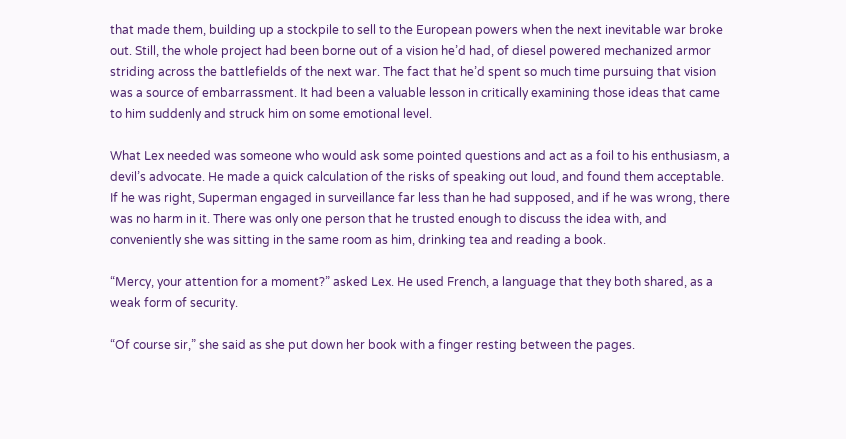that made them, building up a stockpile to sell to the European powers when the next inevitable war broke out. Still, the whole project had been borne out of a vision he’d had, of diesel powered mechanized armor striding across the battlefields of the next war. The fact that he’d spent so much time pursuing that vision was a source of embarrassment. It had been a valuable lesson in critically examining those ideas that came to him suddenly and struck him on some emotional level.

What Lex needed was someone who would ask some pointed questions and act as a foil to his enthusiasm, a devil’s advocate. He made a quick calculation of the risks of speaking out loud, and found them acceptable. If he was right, Superman engaged in surveillance far less than he had supposed, and if he was wrong, there was no harm in it. There was only one person that he trusted enough to discuss the idea with, and conveniently she was sitting in the same room as him, drinking tea and reading a book.

“Mercy, your attention for a moment?” asked Lex. He used French, a language that they both shared, as a weak form of security.

“Of course sir,” she said as she put down her book with a finger resting between the pages.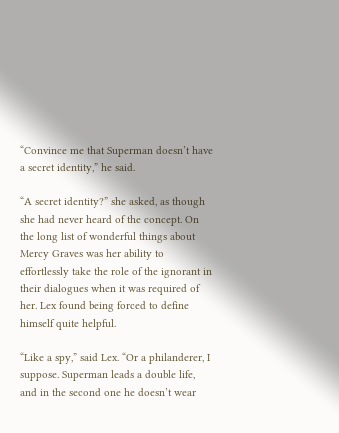“Convince me that Superman doesn’t have a secret identity,” he said.

“A secret identity?” she asked, as though she had never heard of the concept. On the long list of wonderful things about Mercy Graves was her ability to effortlessly take the role of the ignorant in their dialogues when it was required of her. Lex found being forced to define himself quite helpful.

“Like a spy,” said Lex. “Or a philanderer, I suppose. Superman leads a double life, and in the second one he doesn’t wear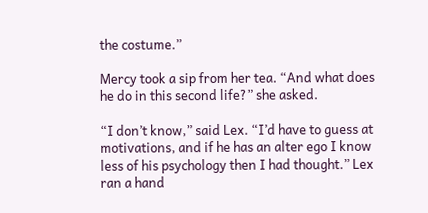the costume.”

Mercy took a sip from her tea. “And what does he do in this second life?” she asked.

“I don’t know,” said Lex. “I’d have to guess at motivations, and if he has an alter ego I know less of his psychology then I had thought.” Lex ran a hand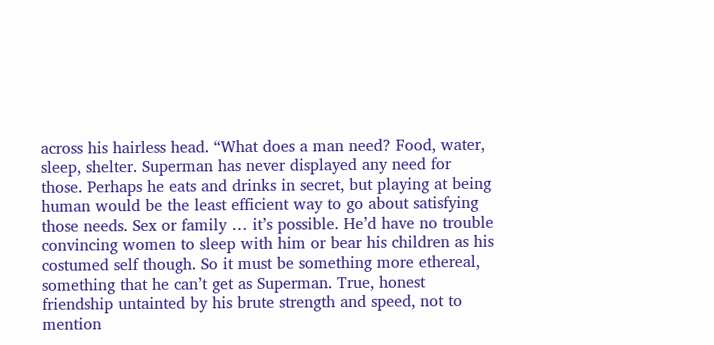across his hairless head. “What does a man need? Food, water, sleep, shelter. Superman has never displayed any need for those. Perhaps he eats and drinks in secret, but playing at being human would be the least efficient way to go about satisfying those needs. Sex or family … it’s possible. He’d have no trouble convincing women to sleep with him or bear his children as his costumed self though. So it must be something more ethereal, something that he can’t get as Superman. True, honest friendship untainted by his brute strength and speed, not to mention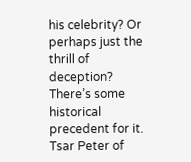his celebrity? Or perhaps just the thrill of deception? There’s some historical precedent for it. Tsar Peter of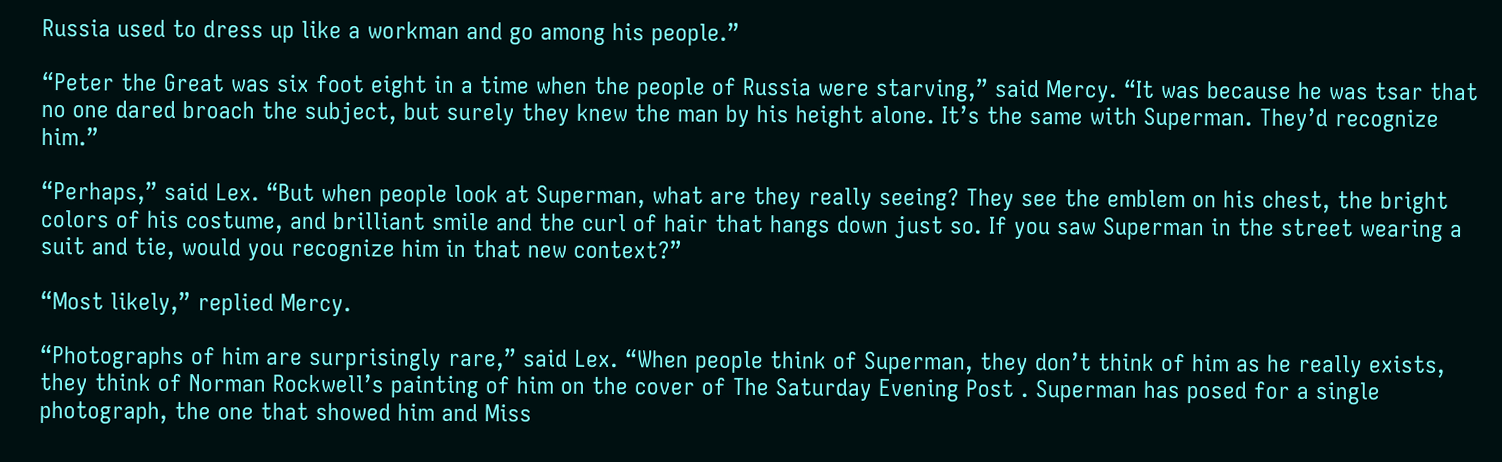Russia used to dress up like a workman and go among his people.”

“Peter the Great was six foot eight in a time when the people of Russia were starving,” said Mercy. “It was because he was tsar that no one dared broach the subject, but surely they knew the man by his height alone. It’s the same with Superman. They’d recognize him.”

“Perhaps,” said Lex. “But when people look at Superman, what are they really seeing? They see the emblem on his chest, the bright colors of his costume, and brilliant smile and the curl of hair that hangs down just so. If you saw Superman in the street wearing a suit and tie, would you recognize him in that new context?”

“Most likely,” replied Mercy.

“Photographs of him are surprisingly rare,” said Lex. “When people think of Superman, they don’t think of him as he really exists, they think of Norman Rockwell’s painting of him on the cover of The Saturday Evening Post . Superman has posed for a single photograph, the one that showed him and Miss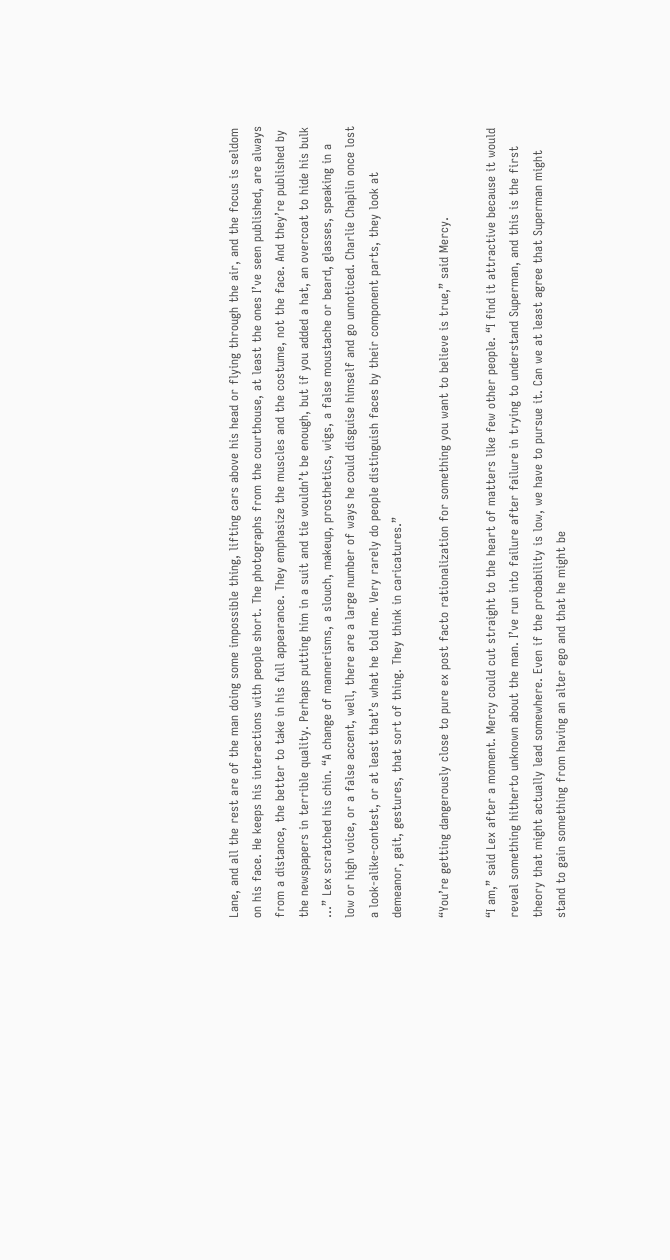Lane, and all the rest are of the man doing some impossible thing, lifting cars above his head or flying through the air, and the focus is seldom on his face. He keeps his interactions with people short. The photographs from the courthouse, at least the ones I’ve seen published, are always from a distance, the better to take in his full appearance. They emphasize the muscles and the costume, not the face. And they’re published by the newspapers in terrible quality. Perhaps putting him in a suit and tie wouldn’t be enough, but if you added a hat, an overcoat to hide his bulk …” Lex scratched his chin. “A change of mannerisms, a slouch, makeup, prosthetics, wigs, a false moustache or beard, glasses, speaking in a low or high voice, or a false accent, well, there are a large number of ways he could disguise himself and go unnoticed. Charlie Chaplin once lost a look-alike-contest, or at least that’s what he told me. Very rarely do people distinguish faces by their component parts, they look at demeanor, gait, gestures, that sort of thing. They think in caricatures.”

“You’re getting dangerously close to pure ex post facto rationalization for something you want to believe is true,” said Mercy.

“I am,” said Lex after a moment. Mercy could cut straight to the heart of matters like few other people. “I find it attractive because it would reveal something hitherto unknown about the man. I’ve run into failure after failure in trying to understand Superman, and this is the first theory that might actually lead somewhere. Even if the probability is low, we have to pursue it. Can we at least agree that Superman might stand to gain something from having an alter ego and that he might be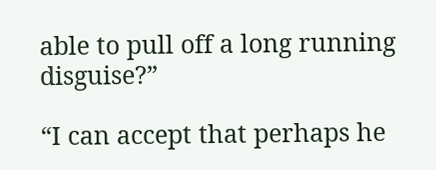able to pull off a long running disguise?”

“I can accept that perhaps he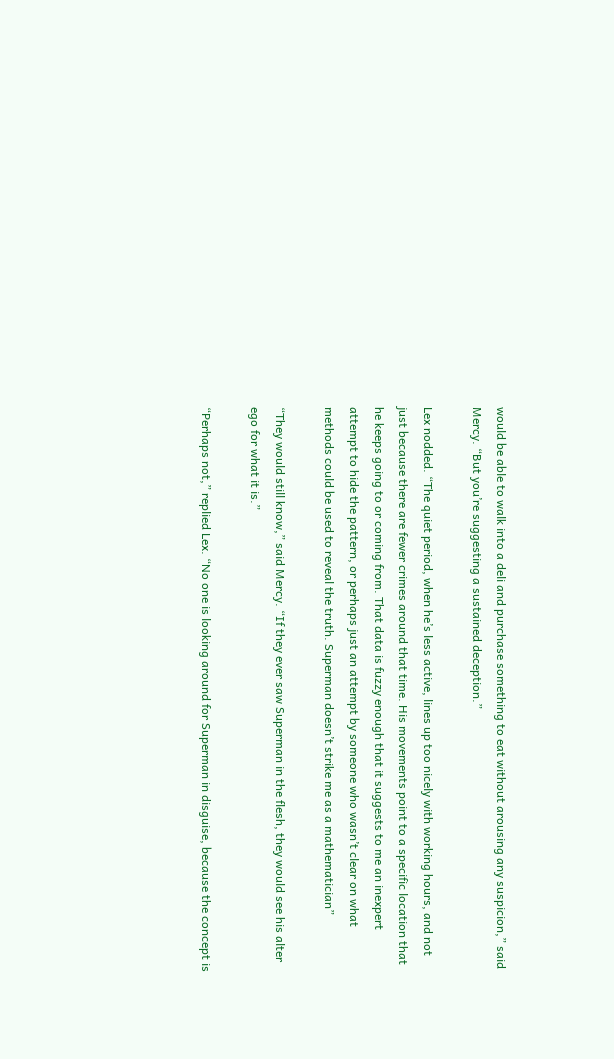would be able to walk into a deli and purchase something to eat without arousing any suspicion,” said Mercy. “But you’re suggesting a sustained deception.”

Lex nodded. “The quiet period, when he’s less active, lines up too nicely with working hours, and not just because there are fewer crimes around that time. His movements point to a specific location that he keeps going to or coming from. That data is fuzzy enough that it suggests to me an inexpert attempt to hide the pattern, or perhaps just an attempt by someone who wasn’t clear on what methods could be used to reveal the truth. Superman doesn’t strike me as a mathematician”

“They would still know,” said Mercy. “If they ever saw Superman in the flesh, they would see his alter ego for what it is.”

“Perhaps not,” replied Lex. “No one is looking around for Superman in disguise, because the concept is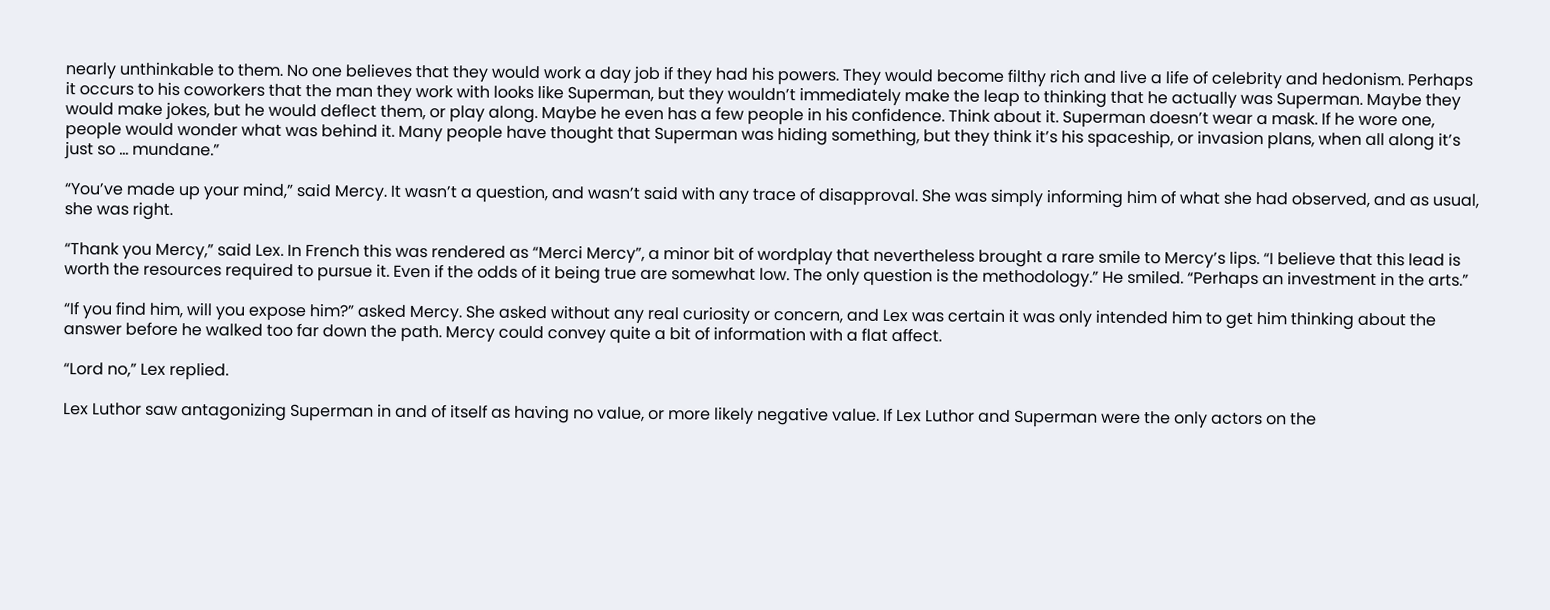nearly unthinkable to them. No one believes that they would work a day job if they had his powers. They would become filthy rich and live a life of celebrity and hedonism. Perhaps it occurs to his coworkers that the man they work with looks like Superman, but they wouldn’t immediately make the leap to thinking that he actually was Superman. Maybe they would make jokes, but he would deflect them, or play along. Maybe he even has a few people in his confidence. Think about it. Superman doesn’t wear a mask. If he wore one, people would wonder what was behind it. Many people have thought that Superman was hiding something, but they think it’s his spaceship, or invasion plans, when all along it’s just so … mundane.”

“You’ve made up your mind,” said Mercy. It wasn’t a question, and wasn’t said with any trace of disapproval. She was simply informing him of what she had observed, and as usual, she was right.

“Thank you Mercy,” said Lex. In French this was rendered as “Merci Mercy”, a minor bit of wordplay that nevertheless brought a rare smile to Mercy’s lips. “I believe that this lead is worth the resources required to pursue it. Even if the odds of it being true are somewhat low. The only question is the methodology.” He smiled. “Perhaps an investment in the arts.”

“If you find him, will you expose him?” asked Mercy. She asked without any real curiosity or concern, and Lex was certain it was only intended him to get him thinking about the answer before he walked too far down the path. Mercy could convey quite a bit of information with a flat affect.

“Lord no,” Lex replied.

Lex Luthor saw antagonizing Superman in and of itself as having no value, or more likely negative value. If Lex Luthor and Superman were the only actors on the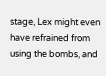stage, Lex might even have refrained from using the bombs, and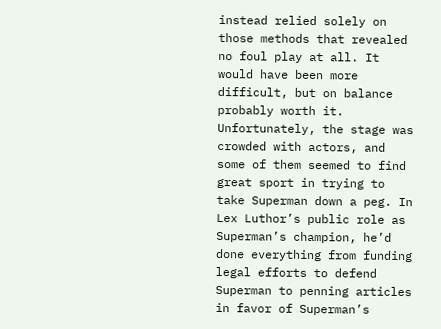instead relied solely on those methods that revealed no foul play at all. It would have been more difficult, but on balance probably worth it. Unfortunately, the stage was crowded with actors, and some of them seemed to find great sport in trying to take Superman down a peg. In Lex Luthor’s public role as Superman’s champion, he’d done everything from funding legal efforts to defend Superman to penning articles in favor of Superman’s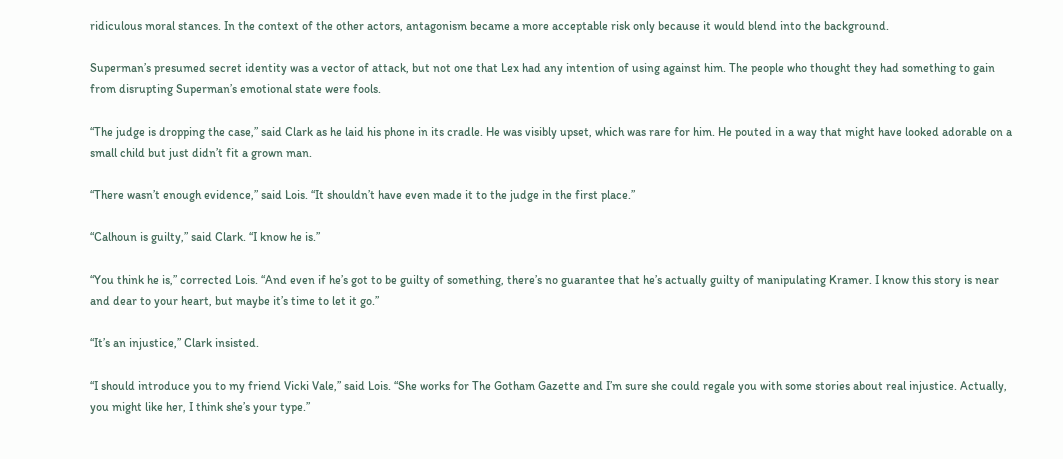ridiculous moral stances. In the context of the other actors, antagonism became a more acceptable risk only because it would blend into the background.

Superman’s presumed secret identity was a vector of attack, but not one that Lex had any intention of using against him. The people who thought they had something to gain from disrupting Superman’s emotional state were fools.

“The judge is dropping the case,” said Clark as he laid his phone in its cradle. He was visibly upset, which was rare for him. He pouted in a way that might have looked adorable on a small child but just didn’t fit a grown man.

“There wasn’t enough evidence,” said Lois. “It shouldn’t have even made it to the judge in the first place.”

“Calhoun is guilty,” said Clark. “I know he is.”

“You think he is,” corrected Lois. “And even if he’s got to be guilty of something, there’s no guarantee that he’s actually guilty of manipulating Kramer. I know this story is near and dear to your heart, but maybe it’s time to let it go.”

“It’s an injustice,” Clark insisted.

“I should introduce you to my friend Vicki Vale,” said Lois. “She works for The Gotham Gazette and I’m sure she could regale you with some stories about real injustice. Actually, you might like her, I think she’s your type.”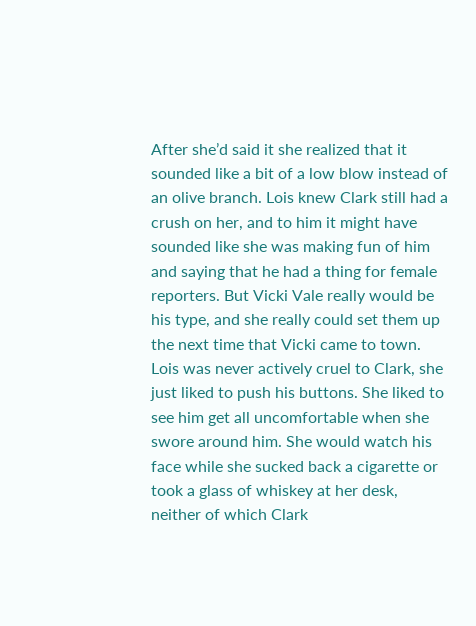After she’d said it she realized that it sounded like a bit of a low blow instead of an olive branch. Lois knew Clark still had a crush on her, and to him it might have sounded like she was making fun of him and saying that he had a thing for female reporters. But Vicki Vale really would be his type, and she really could set them up the next time that Vicki came to town. Lois was never actively cruel to Clark, she just liked to push his buttons. She liked to see him get all uncomfortable when she swore around him. She would watch his face while she sucked back a cigarette or took a glass of whiskey at her desk, neither of which Clark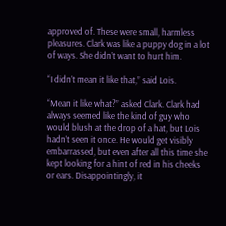approved of. These were small, harmless pleasures. Clark was like a puppy dog in a lot of ways. She didn’t want to hurt him.

“I didn’t mean it like that,” said Lois.

“Mean it like what?” asked Clark. Clark had always seemed like the kind of guy who would blush at the drop of a hat, but Lois hadn’t seen it once. He would get visibly embarrassed, but even after all this time she kept looking for a hint of red in his cheeks or ears. Disappointingly, it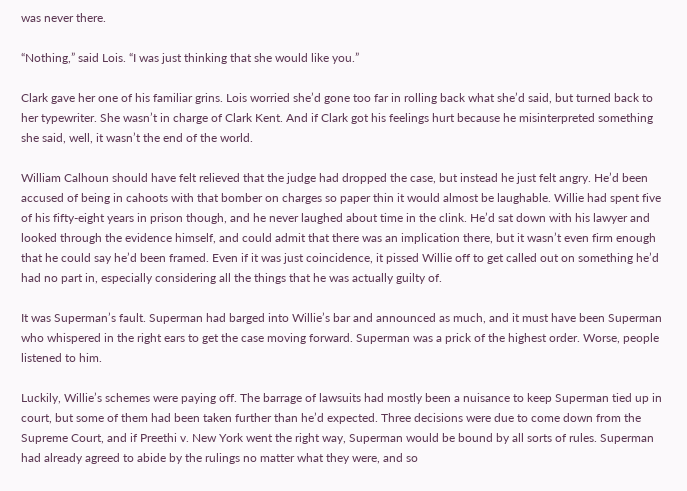was never there.

“Nothing,” said Lois. “I was just thinking that she would like you.”

Clark gave her one of his familiar grins. Lois worried she’d gone too far in rolling back what she’d said, but turned back to her typewriter. She wasn’t in charge of Clark Kent. And if Clark got his feelings hurt because he misinterpreted something she said, well, it wasn’t the end of the world.

William Calhoun should have felt relieved that the judge had dropped the case, but instead he just felt angry. He’d been accused of being in cahoots with that bomber on charges so paper thin it would almost be laughable. Willie had spent five of his fifty-eight years in prison though, and he never laughed about time in the clink. He’d sat down with his lawyer and looked through the evidence himself, and could admit that there was an implication there, but it wasn’t even firm enough that he could say he’d been framed. Even if it was just coincidence, it pissed Willie off to get called out on something he’d had no part in, especially considering all the things that he was actually guilty of.

It was Superman’s fault. Superman had barged into Willie’s bar and announced as much, and it must have been Superman who whispered in the right ears to get the case moving forward. Superman was a prick of the highest order. Worse, people listened to him.

Luckily, Willie’s schemes were paying off. The barrage of lawsuits had mostly been a nuisance to keep Superman tied up in court, but some of them had been taken further than he’d expected. Three decisions were due to come down from the Supreme Court, and if Preethi v. New York went the right way, Superman would be bound by all sorts of rules. Superman had already agreed to abide by the rulings no matter what they were, and so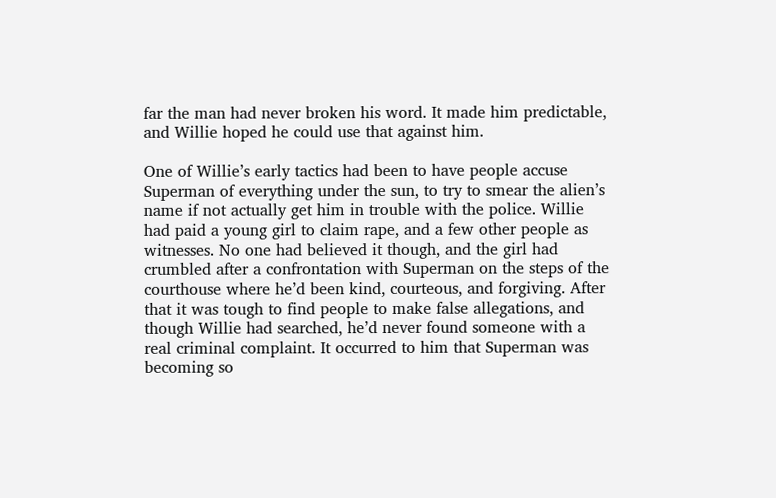far the man had never broken his word. It made him predictable, and Willie hoped he could use that against him.

One of Willie’s early tactics had been to have people accuse Superman of everything under the sun, to try to smear the alien’s name if not actually get him in trouble with the police. Willie had paid a young girl to claim rape, and a few other people as witnesses. No one had believed it though, and the girl had crumbled after a confrontation with Superman on the steps of the courthouse where he’d been kind, courteous, and forgiving. After that it was tough to find people to make false allegations, and though Willie had searched, he’d never found someone with a real criminal complaint. It occurred to him that Superman was becoming so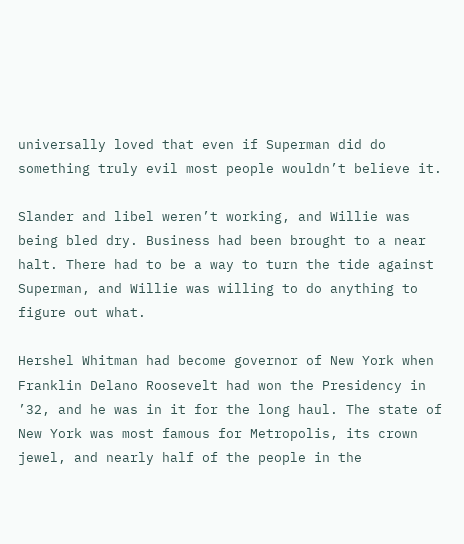universally loved that even if Superman did do something truly evil most people wouldn’t believe it.

Slander and libel weren’t working, and Willie was being bled dry. Business had been brought to a near halt. There had to be a way to turn the tide against Superman, and Willie was willing to do anything to figure out what.

Hershel Whitman had become governor of New York when Franklin Delano Roosevelt had won the Presidency in ’32, and he was in it for the long haul. The state of New York was most famous for Metropolis, its crown jewel, and nearly half of the people in the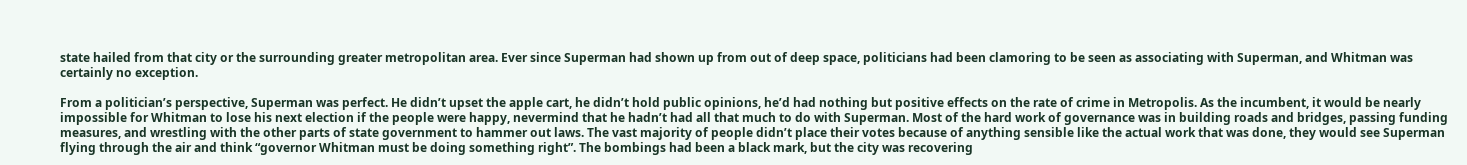state hailed from that city or the surrounding greater metropolitan area. Ever since Superman had shown up from out of deep space, politicians had been clamoring to be seen as associating with Superman, and Whitman was certainly no exception.

From a politician’s perspective, Superman was perfect. He didn’t upset the apple cart, he didn’t hold public opinions, he’d had nothing but positive effects on the rate of crime in Metropolis. As the incumbent, it would be nearly impossible for Whitman to lose his next election if the people were happy, nevermind that he hadn’t had all that much to do with Superman. Most of the hard work of governance was in building roads and bridges, passing funding measures, and wrestling with the other parts of state government to hammer out laws. The vast majority of people didn’t place their votes because of anything sensible like the actual work that was done, they would see Superman flying through the air and think “governor Whitman must be doing something right”. The bombings had been a black mark, but the city was recovering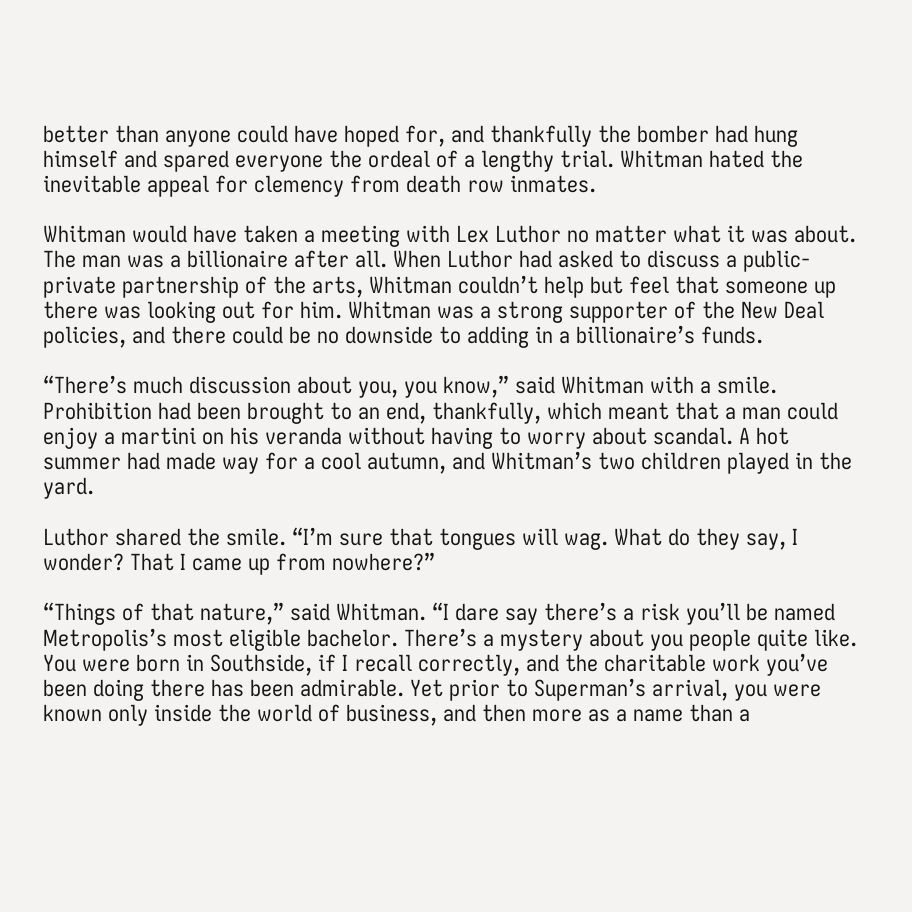better than anyone could have hoped for, and thankfully the bomber had hung himself and spared everyone the ordeal of a lengthy trial. Whitman hated the inevitable appeal for clemency from death row inmates.

Whitman would have taken a meeting with Lex Luthor no matter what it was about. The man was a billionaire after all. When Luthor had asked to discuss a public-private partnership of the arts, Whitman couldn’t help but feel that someone up there was looking out for him. Whitman was a strong supporter of the New Deal policies, and there could be no downside to adding in a billionaire’s funds.

“There’s much discussion about you, you know,” said Whitman with a smile. Prohibition had been brought to an end, thankfully, which meant that a man could enjoy a martini on his veranda without having to worry about scandal. A hot summer had made way for a cool autumn, and Whitman’s two children played in the yard.

Luthor shared the smile. “I’m sure that tongues will wag. What do they say, I wonder? That I came up from nowhere?”

“Things of that nature,” said Whitman. “I dare say there’s a risk you’ll be named Metropolis’s most eligible bachelor. There’s a mystery about you people quite like. You were born in Southside, if I recall correctly, and the charitable work you’ve been doing there has been admirable. Yet prior to Superman’s arrival, you were known only inside the world of business, and then more as a name than a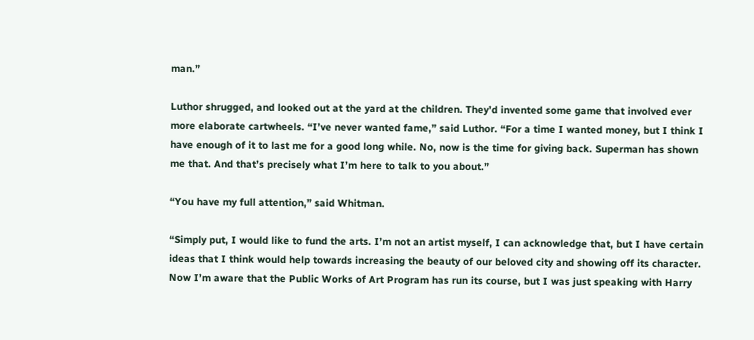man.”

Luthor shrugged, and looked out at the yard at the children. They’d invented some game that involved ever more elaborate cartwheels. “I’ve never wanted fame,” said Luthor. “For a time I wanted money, but I think I have enough of it to last me for a good long while. No, now is the time for giving back. Superman has shown me that. And that’s precisely what I’m here to talk to you about.”

“You have my full attention,” said Whitman.

“Simply put, I would like to fund the arts. I’m not an artist myself, I can acknowledge that, but I have certain ideas that I think would help towards increasing the beauty of our beloved city and showing off its character. Now I’m aware that the Public Works of Art Program has run its course, but I was just speaking with Harry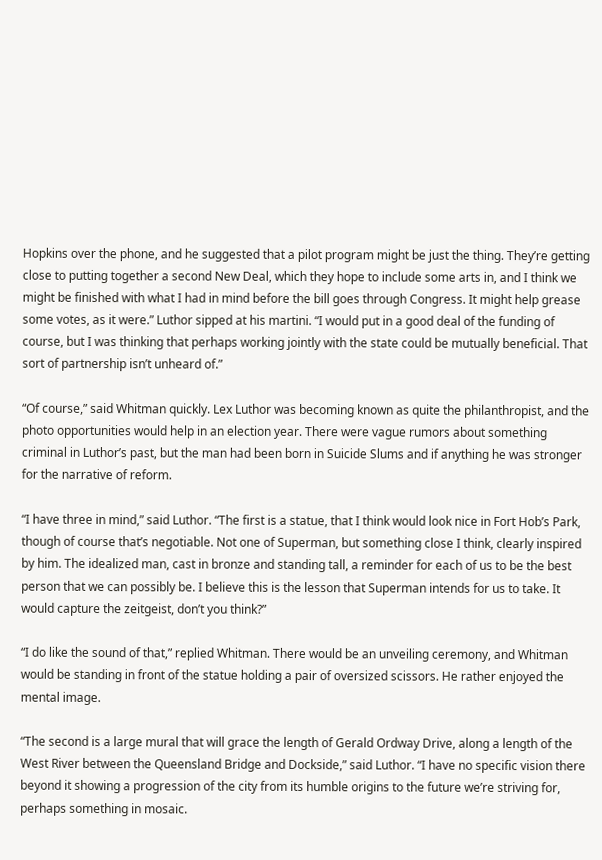Hopkins over the phone, and he suggested that a pilot program might be just the thing. They’re getting close to putting together a second New Deal, which they hope to include some arts in, and I think we might be finished with what I had in mind before the bill goes through Congress. It might help grease some votes, as it were.” Luthor sipped at his martini. “I would put in a good deal of the funding of course, but I was thinking that perhaps working jointly with the state could be mutually beneficial. That sort of partnership isn’t unheard of.”

“Of course,” said Whitman quickly. Lex Luthor was becoming known as quite the philanthropist, and the photo opportunities would help in an election year. There were vague rumors about something criminal in Luthor’s past, but the man had been born in Suicide Slums and if anything he was stronger for the narrative of reform.

“I have three in mind,” said Luthor. “The first is a statue, that I think would look nice in Fort Hob’s Park, though of course that’s negotiable. Not one of Superman, but something close I think, clearly inspired by him. The idealized man, cast in bronze and standing tall, a reminder for each of us to be the best person that we can possibly be. I believe this is the lesson that Superman intends for us to take. It would capture the zeitgeist, don’t you think?”

“I do like the sound of that,” replied Whitman. There would be an unveiling ceremony, and Whitman would be standing in front of the statue holding a pair of oversized scissors. He rather enjoyed the mental image.

“The second is a large mural that will grace the length of Gerald Ordway Drive, along a length of the West River between the Queensland Bridge and Dockside,” said Luthor. “I have no specific vision there beyond it showing a progression of the city from its humble origins to the future we’re striving for, perhaps something in mosaic.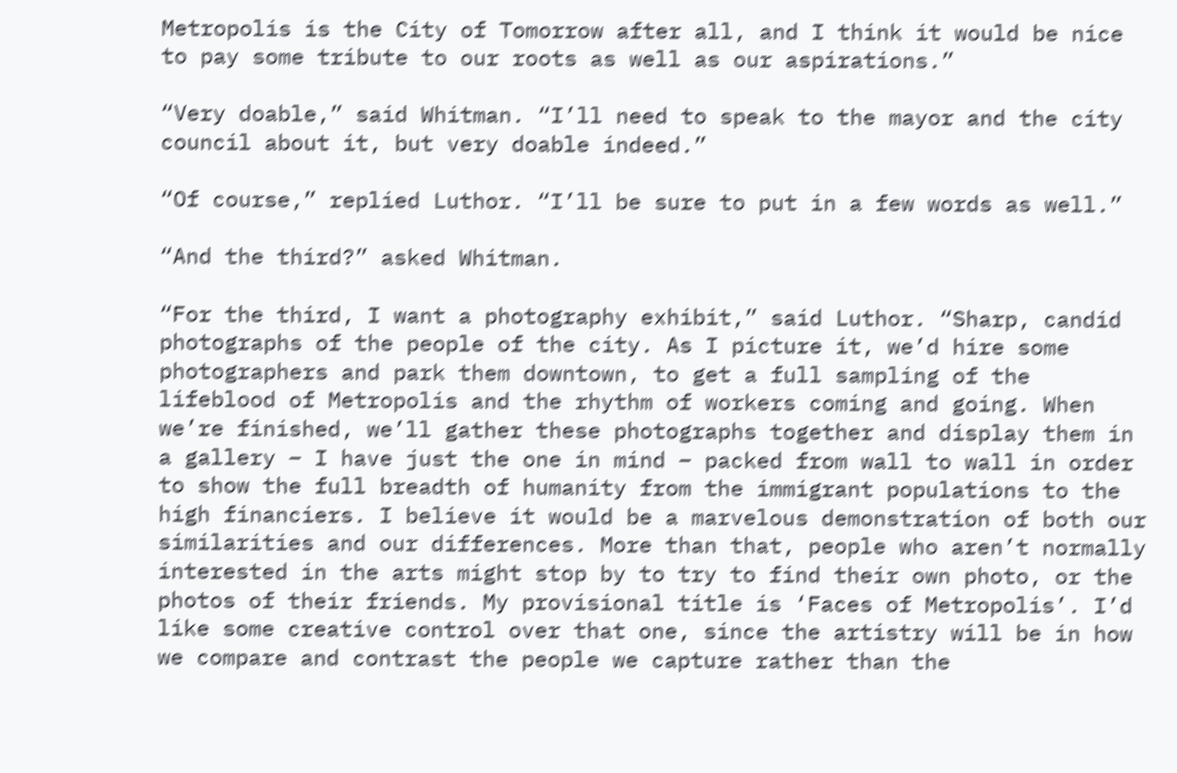Metropolis is the City of Tomorrow after all, and I think it would be nice to pay some tribute to our roots as well as our aspirations.”

“Very doable,” said Whitman. “I’ll need to speak to the mayor and the city council about it, but very doable indeed.”

“Of course,” replied Luthor. “I’ll be sure to put in a few words as well.”

“And the third?” asked Whitman.

“For the third, I want a photography exhibit,” said Luthor. “Sharp, candid photographs of the people of the city. As I picture it, we’d hire some photographers and park them downtown, to get a full sampling of the lifeblood of Metropolis and the rhythm of workers coming and going. When we’re finished, we’ll gather these photographs together and display them in a gallery – I have just the one in mind – packed from wall to wall in order to show the full breadth of humanity from the immigrant populations to the high financiers. I believe it would be a marvelous demonstration of both our similarities and our differences. More than that, people who aren’t normally interested in the arts might stop by to try to find their own photo, or the photos of their friends. My provisional title is ‘Faces of Metropolis’. I’d like some creative control over that one, since the artistry will be in how we compare and contrast the people we capture rather than the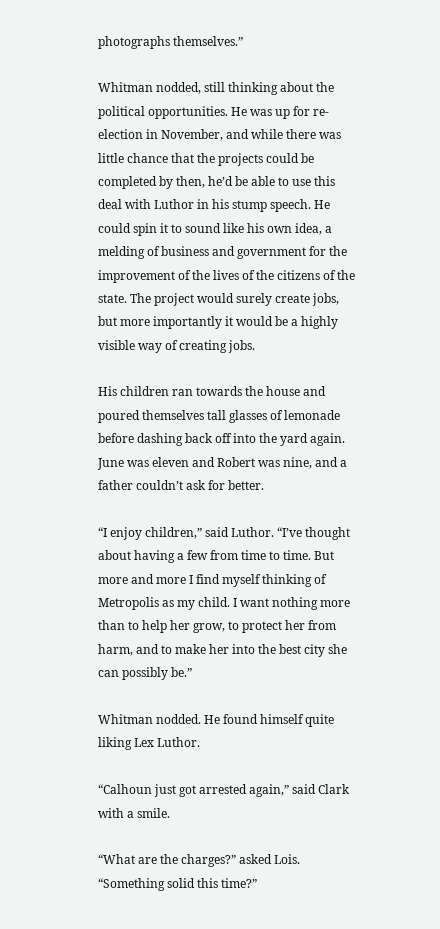photographs themselves.”

Whitman nodded, still thinking about the political opportunities. He was up for re-election in November, and while there was little chance that the projects could be completed by then, he’d be able to use this deal with Luthor in his stump speech. He could spin it to sound like his own idea, a melding of business and government for the improvement of the lives of the citizens of the state. The project would surely create jobs, but more importantly it would be a highly visible way of creating jobs.

His children ran towards the house and poured themselves tall glasses of lemonade before dashing back off into the yard again. June was eleven and Robert was nine, and a father couldn’t ask for better.

“I enjoy children,” said Luthor. “I’ve thought about having a few from time to time. But more and more I find myself thinking of Metropolis as my child. I want nothing more than to help her grow, to protect her from harm, and to make her into the best city she can possibly be.”

Whitman nodded. He found himself quite liking Lex Luthor.

“Calhoun just got arrested again,” said Clark with a smile.

“What are the charges?” asked Lois. “Something solid this time?”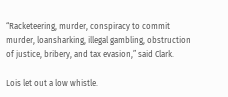“Racketeering, murder, conspiracy to commit murder, loansharking, illegal gambling, obstruction of justice, bribery, and tax evasion,” said Clark.

Lois let out a low whistle.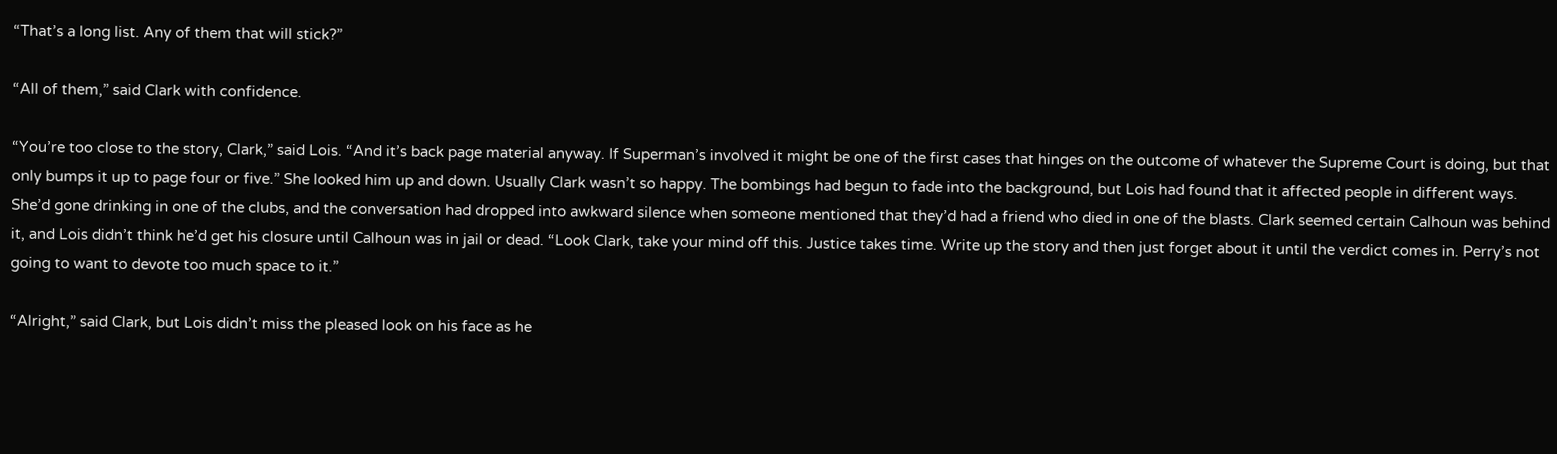“That’s a long list. Any of them that will stick?”

“All of them,” said Clark with confidence.

“You’re too close to the story, Clark,” said Lois. “And it’s back page material anyway. If Superman’s involved it might be one of the first cases that hinges on the outcome of whatever the Supreme Court is doing, but that only bumps it up to page four or five.” She looked him up and down. Usually Clark wasn’t so happy. The bombings had begun to fade into the background, but Lois had found that it affected people in different ways. She’d gone drinking in one of the clubs, and the conversation had dropped into awkward silence when someone mentioned that they’d had a friend who died in one of the blasts. Clark seemed certain Calhoun was behind it, and Lois didn’t think he’d get his closure until Calhoun was in jail or dead. “Look Clark, take your mind off this. Justice takes time. Write up the story and then just forget about it until the verdict comes in. Perry’s not going to want to devote too much space to it.”

“Alright,” said Clark, but Lois didn’t miss the pleased look on his face as he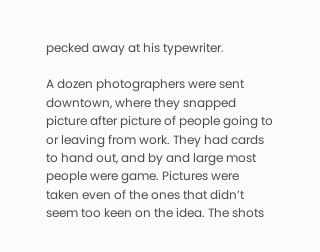pecked away at his typewriter.

A dozen photographers were sent downtown, where they snapped picture after picture of people going to or leaving from work. They had cards to hand out, and by and large most people were game. Pictures were taken even of the ones that didn’t seem too keen on the idea. The shots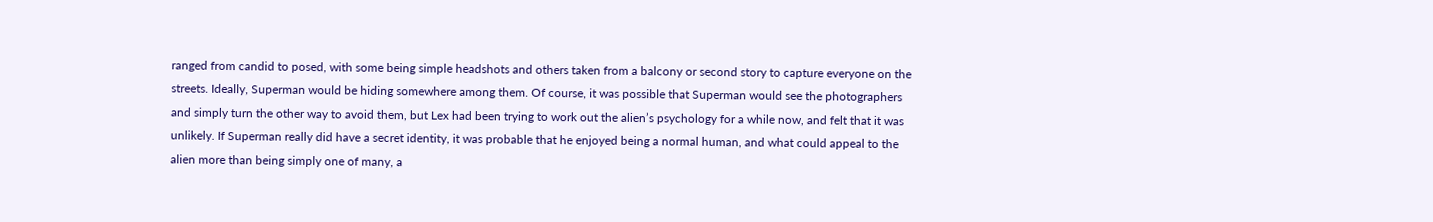ranged from candid to posed, with some being simple headshots and others taken from a balcony or second story to capture everyone on the streets. Ideally, Superman would be hiding somewhere among them. Of course, it was possible that Superman would see the photographers and simply turn the other way to avoid them, but Lex had been trying to work out the alien’s psychology for a while now, and felt that it was unlikely. If Superman really did have a secret identity, it was probable that he enjoyed being a normal human, and what could appeal to the alien more than being simply one of many, a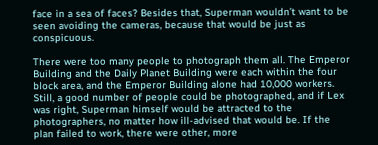face in a sea of faces? Besides that, Superman wouldn’t want to be seen avoiding the cameras, because that would be just as conspicuous.

There were too many people to photograph them all. The Emperor Building and the Daily Planet Building were each within the four block area, and the Emperor Building alone had 10,000 workers. Still, a good number of people could be photographed, and if Lex was right, Superman himself would be attracted to the photographers, no matter how ill-advised that would be. If the plan failed to work, there were other, more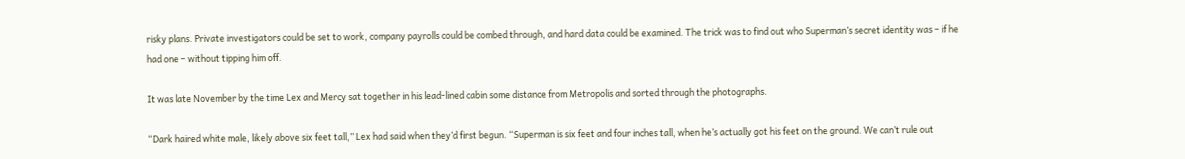risky plans. Private investigators could be set to work, company payrolls could be combed through, and hard data could be examined. The trick was to find out who Superman’s secret identity was – if he had one – without tipping him off.

It was late November by the time Lex and Mercy sat together in his lead-lined cabin some distance from Metropolis and sorted through the photographs.

“Dark haired white male, likely above six feet tall,” Lex had said when they’d first begun. “Superman is six feet and four inches tall, when he’s actually got his feet on the ground. We can’t rule out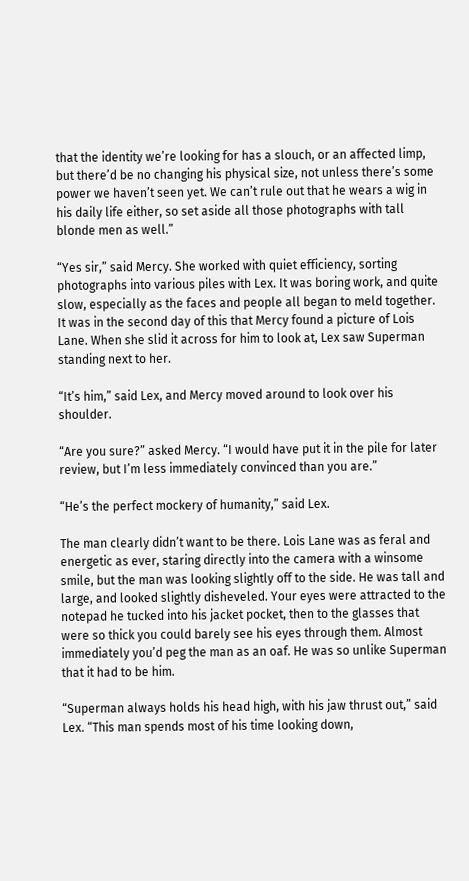that the identity we’re looking for has a slouch, or an affected limp, but there’d be no changing his physical size, not unless there’s some power we haven’t seen yet. We can’t rule out that he wears a wig in his daily life either, so set aside all those photographs with tall blonde men as well.”

“Yes sir,” said Mercy. She worked with quiet efficiency, sorting photographs into various piles with Lex. It was boring work, and quite slow, especially as the faces and people all began to meld together. It was in the second day of this that Mercy found a picture of Lois Lane. When she slid it across for him to look at, Lex saw Superman standing next to her.

“It’s him,” said Lex, and Mercy moved around to look over his shoulder.

“Are you sure?” asked Mercy. “I would have put it in the pile for later review, but I’m less immediately convinced than you are.”

“He’s the perfect mockery of humanity,” said Lex.

The man clearly didn’t want to be there. Lois Lane was as feral and energetic as ever, staring directly into the camera with a winsome smile, but the man was looking slightly off to the side. He was tall and large, and looked slightly disheveled. Your eyes were attracted to the notepad he tucked into his jacket pocket, then to the glasses that were so thick you could barely see his eyes through them. Almost immediately you’d peg the man as an oaf. He was so unlike Superman that it had to be him.

“Superman always holds his head high, with his jaw thrust out,” said Lex. “This man spends most of his time looking down,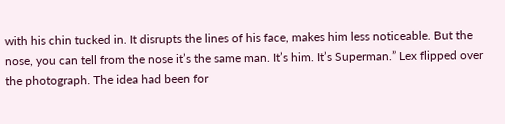with his chin tucked in. It disrupts the lines of his face, makes him less noticeable. But the nose, you can tell from the nose it’s the same man. It’s him. It’s Superman.” Lex flipped over the photograph. The idea had been for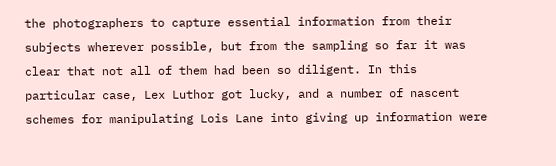the photographers to capture essential information from their subjects wherever possible, but from the sampling so far it was clear that not all of them had been so diligent. In this particular case, Lex Luthor got lucky, and a number of nascent schemes for manipulating Lois Lane into giving up information were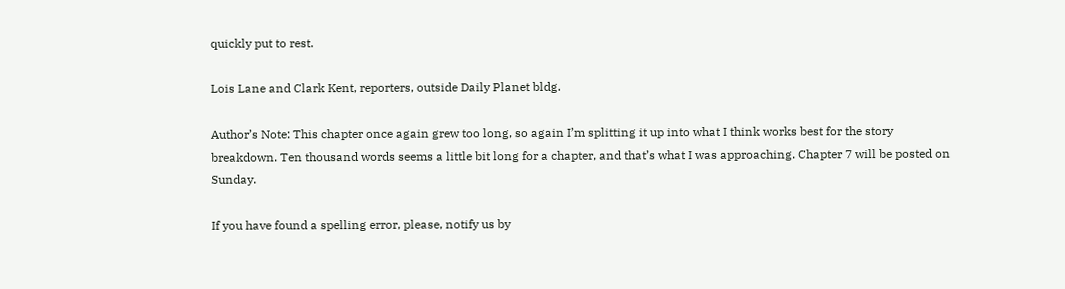quickly put to rest.

Lois Lane and Clark Kent, reporters, outside Daily Planet bldg.

Author’s Note: This chapter once again grew too long, so again I’m splitting it up into what I think works best for the story breakdown. Ten thousand words seems a little bit long for a chapter, and that’s what I was approaching. Chapter 7 will be posted on Sunday.

If you have found a spelling error, please, notify us by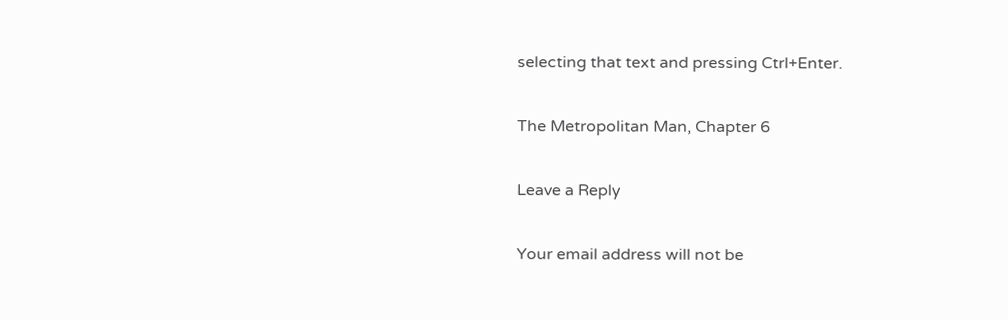selecting that text and pressing Ctrl+Enter.

The Metropolitan Man, Chapter 6

Leave a Reply

Your email address will not be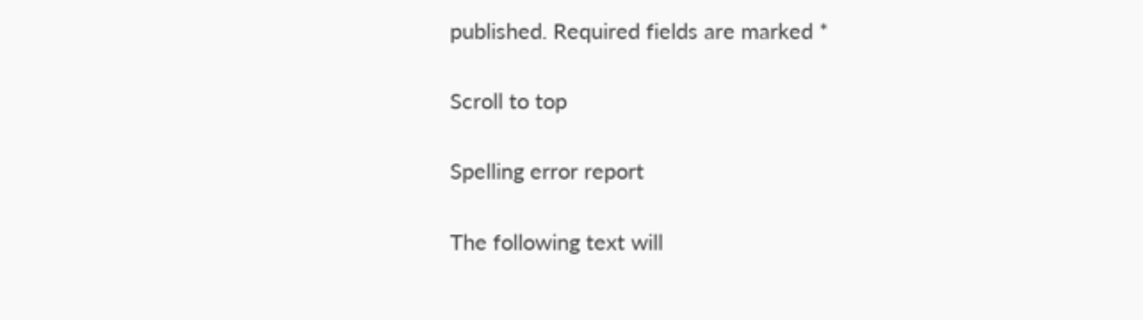published. Required fields are marked *

Scroll to top

Spelling error report

The following text will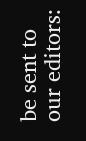be sent to our editors: